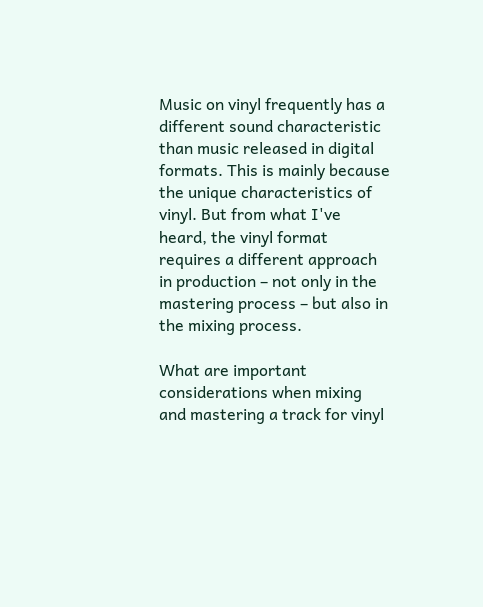Music on vinyl frequently has a different sound characteristic than music released in digital formats. This is mainly because the unique characteristics of vinyl. But from what I've heard, the vinyl format requires a different approach in production – not only in the mastering process – but also in the mixing process.

What are important considerations when mixing and mastering a track for vinyl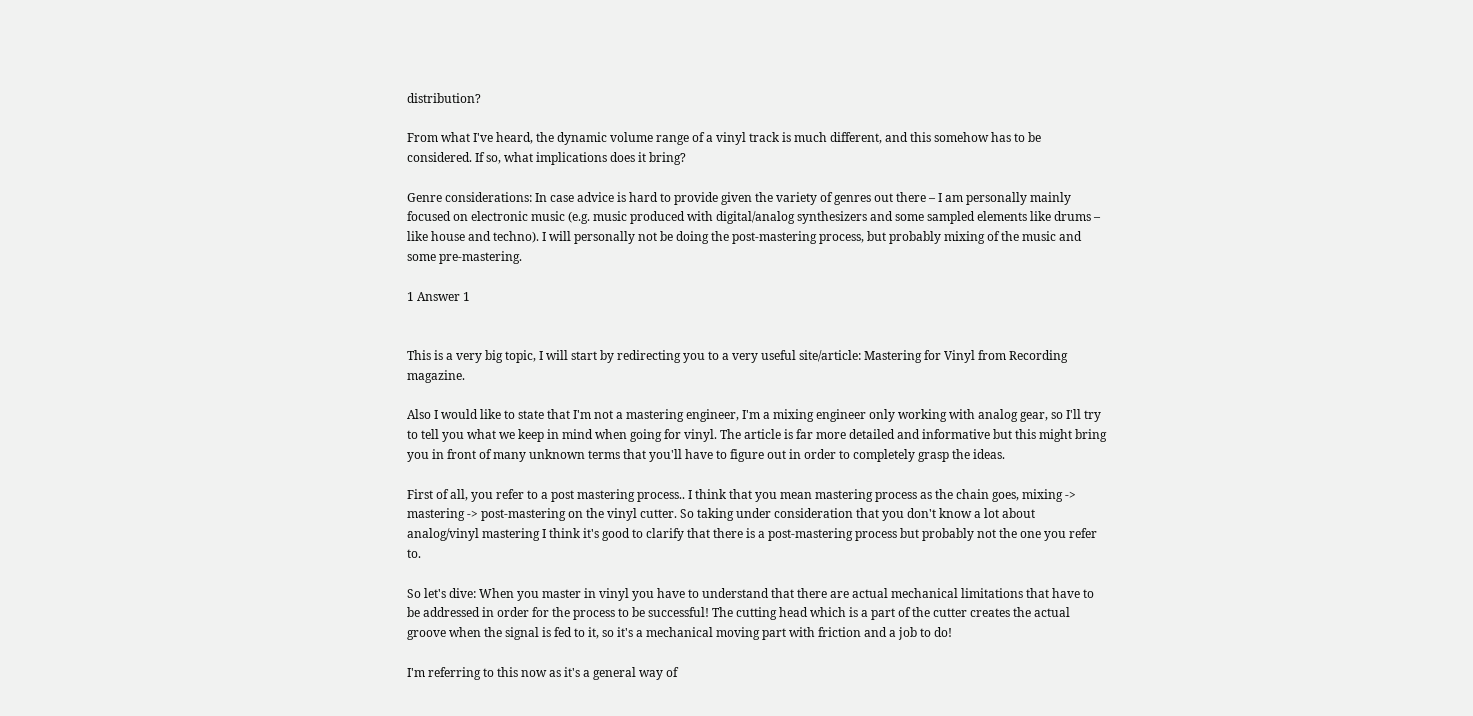distribution?

From what I've heard, the dynamic volume range of a vinyl track is much different, and this somehow has to be considered. If so, what implications does it bring?

Genre considerations: In case advice is hard to provide given the variety of genres out there – I am personally mainly focused on electronic music (e.g. music produced with digital/analog synthesizers and some sampled elements like drums – like house and techno). I will personally not be doing the post-mastering process, but probably mixing of the music and some pre-mastering.

1 Answer 1


This is a very big topic, I will start by redirecting you to a very useful site/article: Mastering for Vinyl from Recording magazine.

Also I would like to state that I'm not a mastering engineer, I'm a mixing engineer only working with analog gear, so I'll try to tell you what we keep in mind when going for vinyl. The article is far more detailed and informative but this might bring you in front of many unknown terms that you'll have to figure out in order to completely grasp the ideas.

First of all, you refer to a post mastering process.. I think that you mean mastering process as the chain goes, mixing -> mastering -> post-mastering on the vinyl cutter. So taking under consideration that you don't know a lot about analog/vinyl mastering I think it's good to clarify that there is a post-mastering process but probably not the one you refer to.

So let's dive: When you master in vinyl you have to understand that there are actual mechanical limitations that have to be addressed in order for the process to be successful! The cutting head which is a part of the cutter creates the actual groove when the signal is fed to it, so it's a mechanical moving part with friction and a job to do!

I'm referring to this now as it's a general way of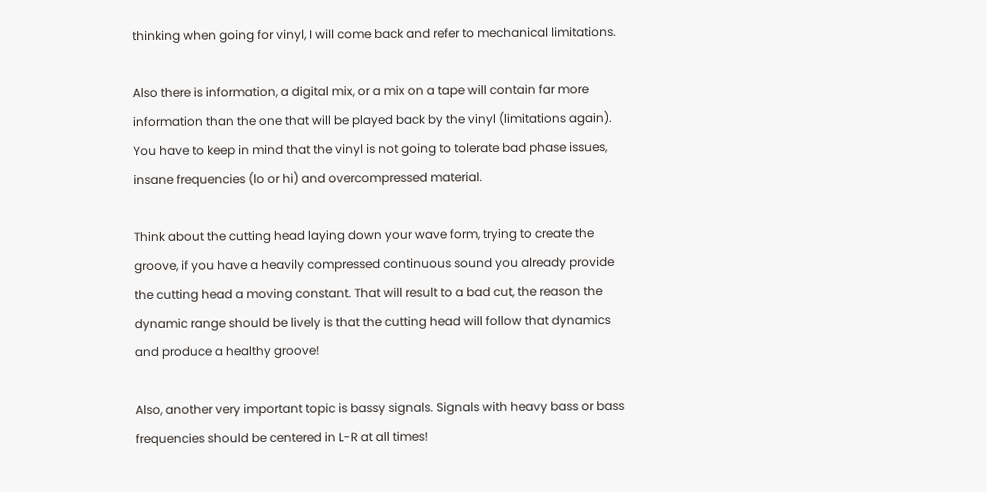thinking when going for vinyl, I will come back and refer to mechanical limitations.

Also there is information, a digital mix, or a mix on a tape will contain far more information than the one that will be played back by the vinyl (limitations again). You have to keep in mind that the vinyl is not going to tolerate bad phase issues, insane frequencies (lo or hi) and overcompressed material.

Think about the cutting head laying down your wave form, trying to create the groove, if you have a heavily compressed continuous sound you already provide the cutting head a moving constant. That will result to a bad cut, the reason the dynamic range should be lively is that the cutting head will follow that dynamics and produce a healthy groove!

Also, another very important topic is bassy signals. Signals with heavy bass or bass frequencies should be centered in L-R at all times!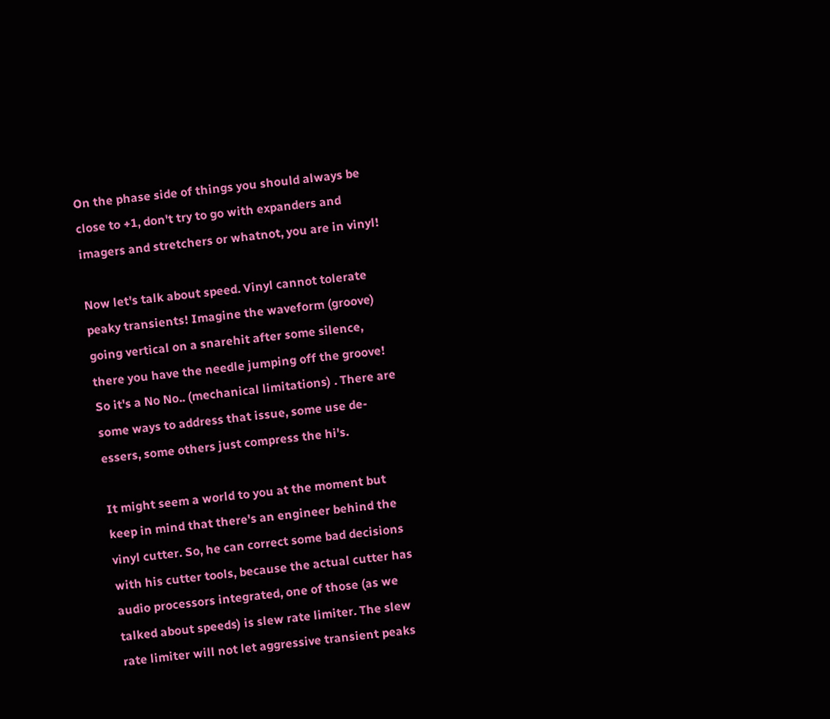On the phase side of things you should always be close to +1, don't try to go with expanders and imagers and stretchers or whatnot, you are in vinyl!

Now let's talk about speed. Vinyl cannot tolerate peaky transients! Imagine the waveform (groove) going vertical on a snarehit after some silence, there you have the needle jumping off the groove! So it's a No No.. (mechanical limitations) . There are some ways to address that issue, some use de-essers, some others just compress the hi's.

It might seem a world to you at the moment but keep in mind that there's an engineer behind the vinyl cutter. So, he can correct some bad decisions with his cutter tools, because the actual cutter has audio processors integrated, one of those (as we talked about speeds) is slew rate limiter. The slew rate limiter will not let aggressive transient peaks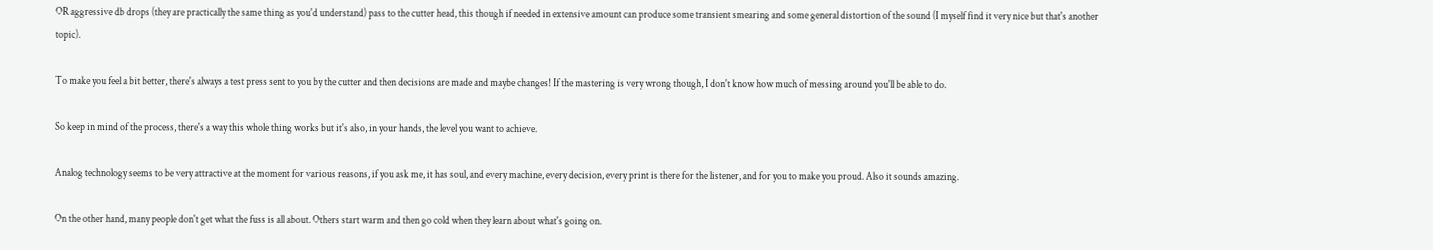OR aggressive db drops (they are practically the same thing as you'd understand) pass to the cutter head, this though if needed in extensive amount can produce some transient smearing and some general distortion of the sound (I myself find it very nice but that's another topic).

To make you feel a bit better, there's always a test press sent to you by the cutter and then decisions are made and maybe changes! If the mastering is very wrong though, I don't know how much of messing around you'll be able to do.

So keep in mind of the process, there's a way this whole thing works but it's also, in your hands, the level you want to achieve.

Analog technology seems to be very attractive at the moment for various reasons, if you ask me, it has soul, and every machine, every decision, every print is there for the listener, and for you to make you proud. Also it sounds amazing.

On the other hand, many people don't get what the fuss is all about. Others start warm and then go cold when they learn about what's going on.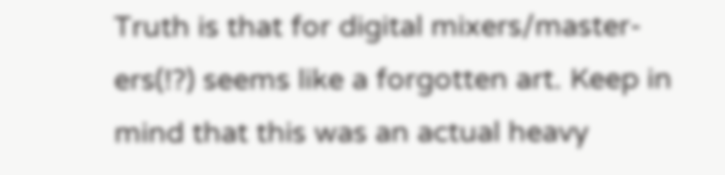Truth is that for digital mixers/master-ers(!?) seems like a forgotten art. Keep in mind that this was an actual heavy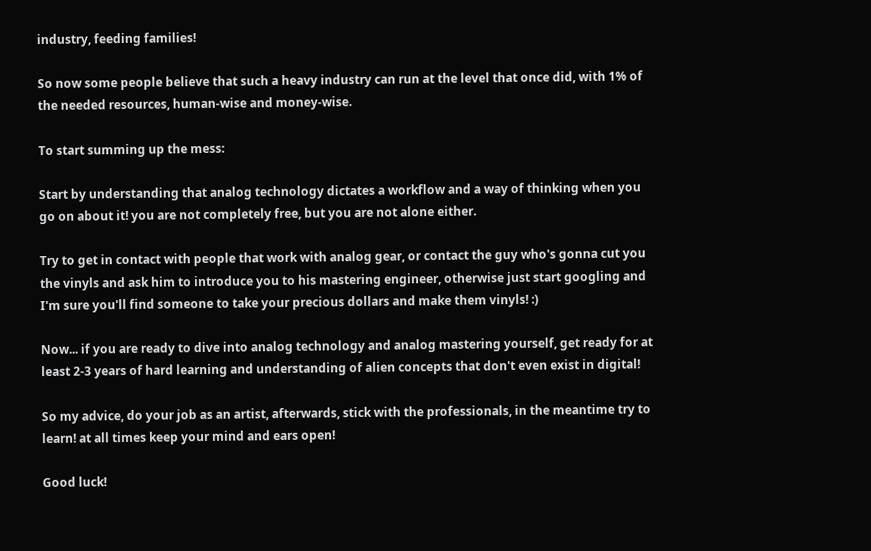industry, feeding families!

So now some people believe that such a heavy industry can run at the level that once did, with 1% of the needed resources, human-wise and money-wise.

To start summing up the mess:

Start by understanding that analog technology dictates a workflow and a way of thinking when you go on about it! you are not completely free, but you are not alone either.

Try to get in contact with people that work with analog gear, or contact the guy who's gonna cut you the vinyls and ask him to introduce you to his mastering engineer, otherwise just start googling and I'm sure you'll find someone to take your precious dollars and make them vinyls! :)

Now... if you are ready to dive into analog technology and analog mastering yourself, get ready for at least 2-3 years of hard learning and understanding of alien concepts that don't even exist in digital!

So my advice, do your job as an artist, afterwards, stick with the professionals, in the meantime try to learn! at all times keep your mind and ears open!

Good luck!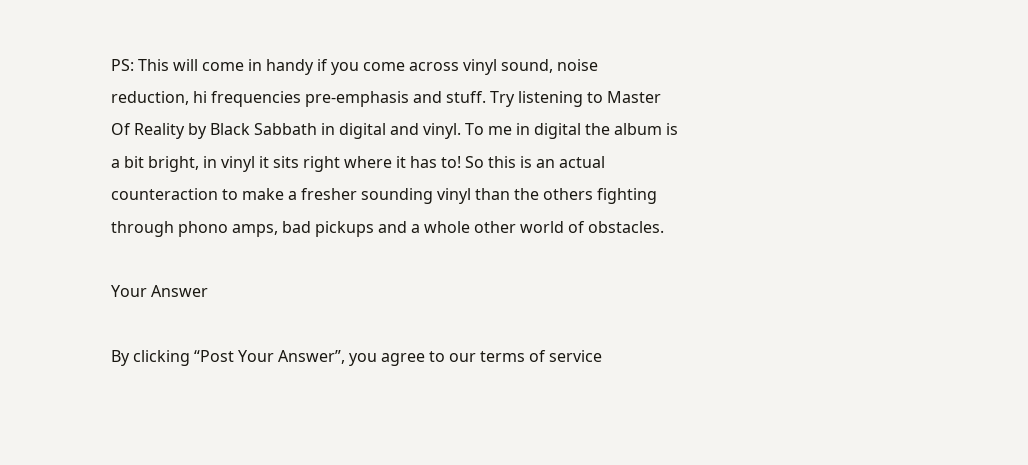PS: This will come in handy if you come across vinyl sound, noise reduction, hi frequencies pre-emphasis and stuff. Try listening to Master Of Reality by Black Sabbath in digital and vinyl. To me in digital the album is a bit bright, in vinyl it sits right where it has to! So this is an actual counteraction to make a fresher sounding vinyl than the others fighting through phono amps, bad pickups and a whole other world of obstacles.

Your Answer

By clicking “Post Your Answer”, you agree to our terms of service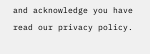and acknowledge you have read our privacy policy.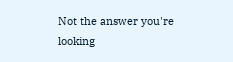Not the answer you're looking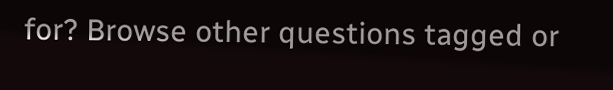for? Browse other questions tagged or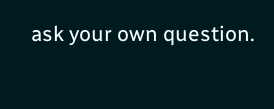ask your own question.